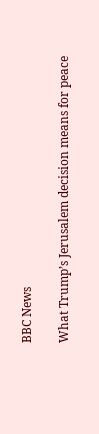BBC News

What Trump’s Jerusalem decision means for peace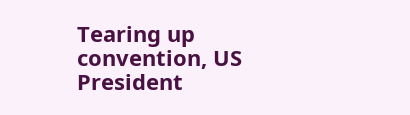Tearing up convention, US President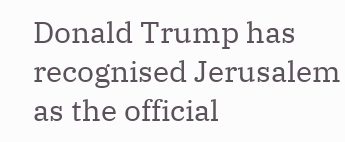Donald Trump has recognised Jerusalem as the official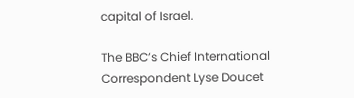capital of Israel.

The BBC’s Chief International Correspondent Lyse Doucet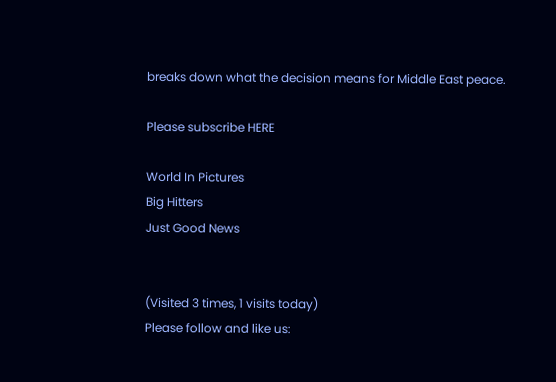breaks down what the decision means for Middle East peace.

Please subscribe HERE

World In Pictures
Big Hitters
Just Good News


(Visited 3 times, 1 visits today)
Please follow and like us: